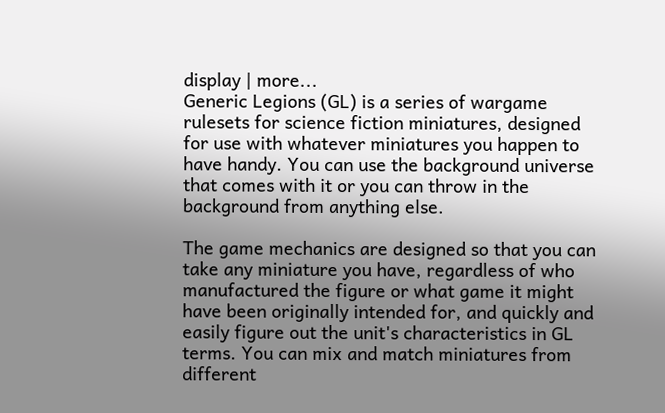display | more...
Generic Legions (GL) is a series of wargame rulesets for science fiction miniatures, designed for use with whatever miniatures you happen to have handy. You can use the background universe that comes with it or you can throw in the background from anything else.

The game mechanics are designed so that you can take any miniature you have, regardless of who manufactured the figure or what game it might have been originally intended for, and quickly and easily figure out the unit's characteristics in GL terms. You can mix and match miniatures from different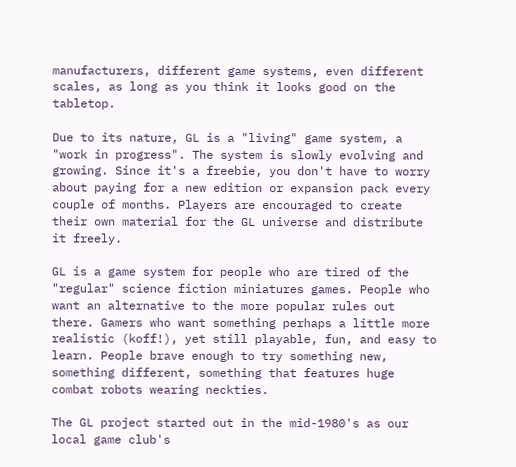manufacturers, different game systems, even different scales, as long as you think it looks good on the tabletop.

Due to its nature, GL is a "living" game system, a "work in progress". The system is slowly evolving and growing. Since it's a freebie, you don't have to worry about paying for a new edition or expansion pack every couple of months. Players are encouraged to create their own material for the GL universe and distribute it freely.

GL is a game system for people who are tired of the "regular" science fiction miniatures games. People who want an alternative to the more popular rules out there. Gamers who want something perhaps a little more realistic (koff!), yet still playable, fun, and easy to learn. People brave enough to try something new, something different, something that features huge combat robots wearing neckties.

The GL project started out in the mid-1980's as our local game club's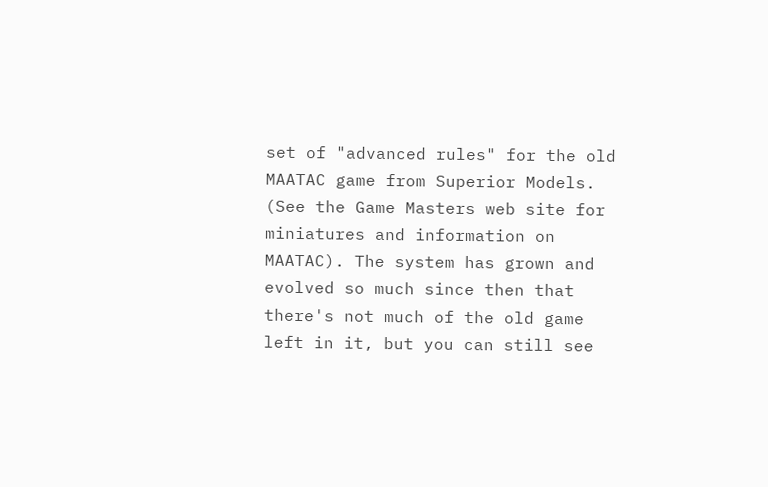set of "advanced rules" for the old MAATAC game from Superior Models. (See the Game Masters web site for miniatures and information on MAATAC). The system has grown and evolved so much since then that there's not much of the old game left in it, but you can still see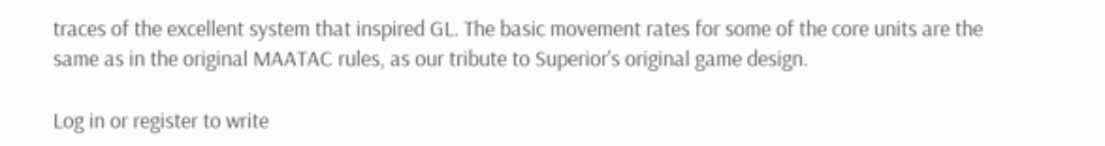traces of the excellent system that inspired GL. The basic movement rates for some of the core units are the same as in the original MAATAC rules, as our tribute to Superior's original game design.

Log in or register to write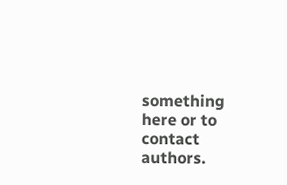something here or to contact authors.